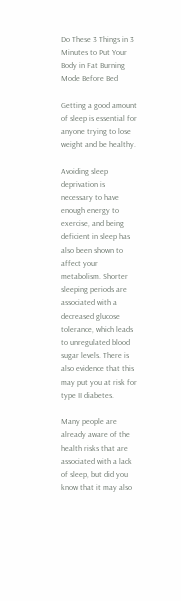Do These 3 Things in 3 Minutes to Put Your Body in Fat Burning Mode Before Bed

Getting a good amount of sleep is essential for anyone trying to lose weight and be healthy.

Avoiding sleep deprivation is necessary to have enough energy to exercise, and being deficient in sleep has also been shown to affect your metabolism. Shorter sleeping periods are associated with a decreased glucose tolerance, which leads to unregulated blood sugar levels. There is also evidence that this may put you at risk for type II diabetes.

Many people are already aware of the health risks that are associated with a lack of sleep, but did you know that it may also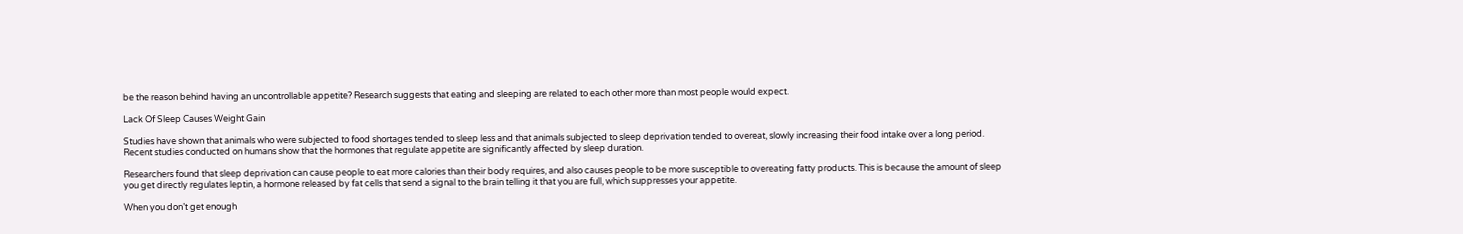be the reason behind having an uncontrollable appetite? Research suggests that eating and sleeping are related to each other more than most people would expect.

Lack Of Sleep Causes Weight Gain

Studies have shown that animals who were subjected to food shortages tended to sleep less and that animals subjected to sleep deprivation tended to overeat, slowly increasing their food intake over a long period. Recent studies conducted on humans show that the hormones that regulate appetite are significantly affected by sleep duration.

Researchers found that sleep deprivation can cause people to eat more calories than their body requires, and also causes people to be more susceptible to overeating fatty products. This is because the amount of sleep you get directly regulates leptin, a hormone released by fat cells that send a signal to the brain telling it that you are full, which suppresses your appetite.

When you don’t get enough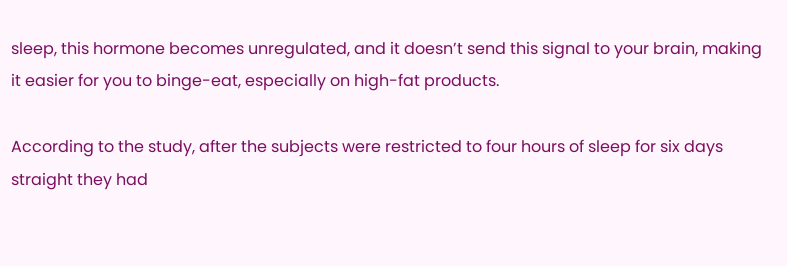sleep, this hormone becomes unregulated, and it doesn’t send this signal to your brain, making it easier for you to binge-eat, especially on high-fat products.

According to the study, after the subjects were restricted to four hours of sleep for six days straight they had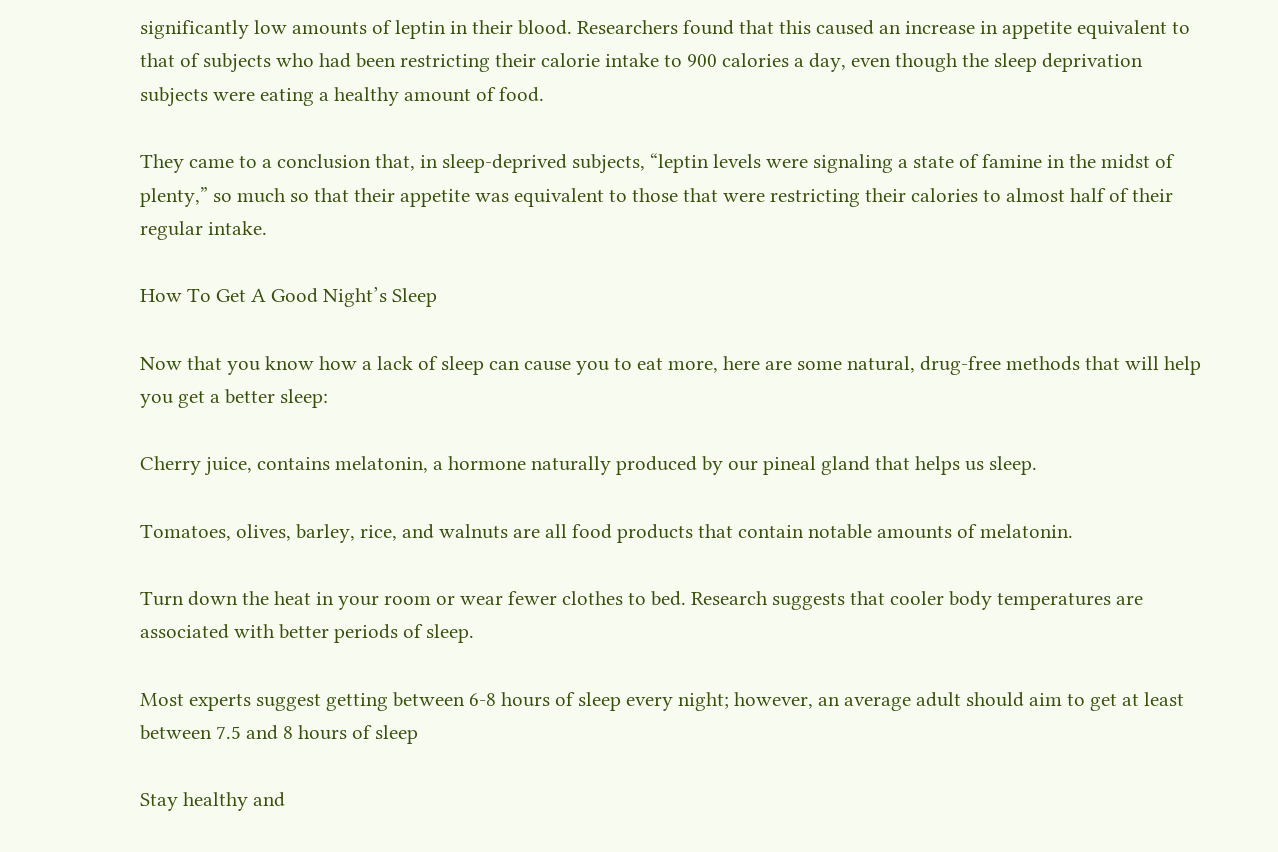significantly low amounts of leptin in their blood. Researchers found that this caused an increase in appetite equivalent to that of subjects who had been restricting their calorie intake to 900 calories a day, even though the sleep deprivation subjects were eating a healthy amount of food.

They came to a conclusion that, in sleep-deprived subjects, “leptin levels were signaling a state of famine in the midst of plenty,” so much so that their appetite was equivalent to those that were restricting their calories to almost half of their regular intake.

How To Get A Good Night’s Sleep

Now that you know how a lack of sleep can cause you to eat more, here are some natural, drug-free methods that will help you get a better sleep:

Cherry juice, contains melatonin, a hormone naturally produced by our pineal gland that helps us sleep.

Tomatoes, olives, barley, rice, and walnuts are all food products that contain notable amounts of melatonin.

Turn down the heat in your room or wear fewer clothes to bed. Research suggests that cooler body temperatures are associated with better periods of sleep.

Most experts suggest getting between 6-8 hours of sleep every night; however, an average adult should aim to get at least between 7.5 and 8 hours of sleep

Stay healthy and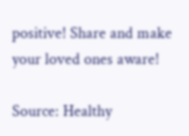positive! Share and make your loved ones aware!

Source: Healthy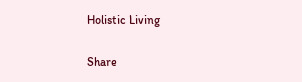Holistic Living

Share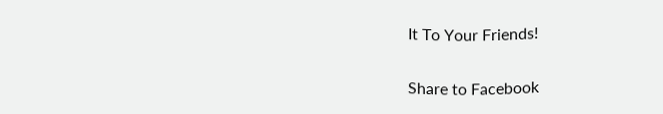It To Your Friends!

Share to Facebook